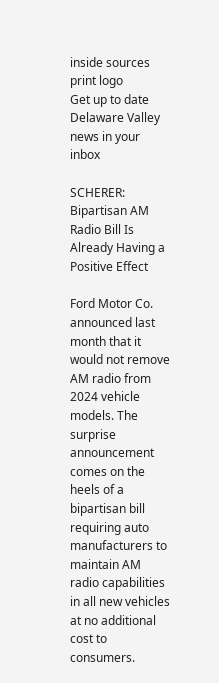inside sources print logo
Get up to date Delaware Valley news in your inbox

SCHERER: Bipartisan AM Radio Bill Is Already Having a Positive Effect

Ford Motor Co. announced last month that it would not remove AM radio from 2024 vehicle models. The surprise announcement comes on the heels of a bipartisan bill requiring auto manufacturers to maintain AM radio capabilities in all new vehicles at no additional cost to consumers.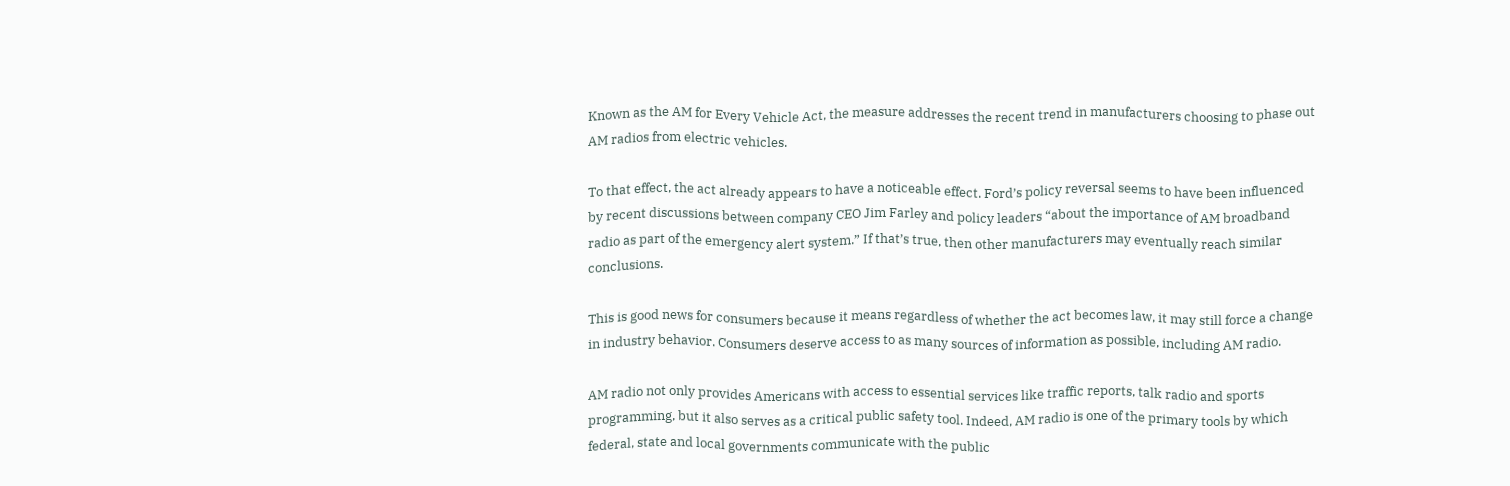Known as the AM for Every Vehicle Act, the measure addresses the recent trend in manufacturers choosing to phase out AM radios from electric vehicles.

To that effect, the act already appears to have a noticeable effect. Ford’s policy reversal seems to have been influenced by recent discussions between company CEO Jim Farley and policy leaders “about the importance of AM broadband radio as part of the emergency alert system.” If that’s true, then other manufacturers may eventually reach similar conclusions.

This is good news for consumers because it means regardless of whether the act becomes law, it may still force a change in industry behavior. Consumers deserve access to as many sources of information as possible, including AM radio.

AM radio not only provides Americans with access to essential services like traffic reports, talk radio and sports programming, but it also serves as a critical public safety tool. Indeed, AM radio is one of the primary tools by which federal, state and local governments communicate with the public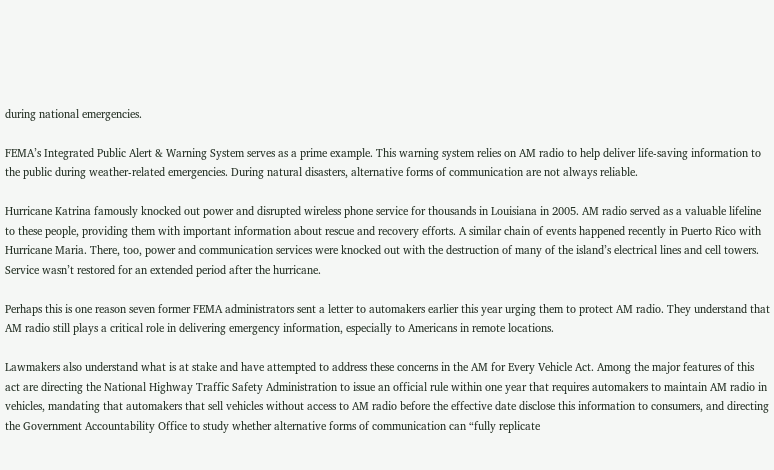during national emergencies.

FEMA’s Integrated Public Alert & Warning System serves as a prime example. This warning system relies on AM radio to help deliver life-saving information to the public during weather-related emergencies. During natural disasters, alternative forms of communication are not always reliable.

Hurricane Katrina famously knocked out power and disrupted wireless phone service for thousands in Louisiana in 2005. AM radio served as a valuable lifeline to these people, providing them with important information about rescue and recovery efforts. A similar chain of events happened recently in Puerto Rico with Hurricane Maria. There, too, power and communication services were knocked out with the destruction of many of the island’s electrical lines and cell towers. Service wasn’t restored for an extended period after the hurricane.

Perhaps this is one reason seven former FEMA administrators sent a letter to automakers earlier this year urging them to protect AM radio. They understand that AM radio still plays a critical role in delivering emergency information, especially to Americans in remote locations.

Lawmakers also understand what is at stake and have attempted to address these concerns in the AM for Every Vehicle Act. Among the major features of this act are directing the National Highway Traffic Safety Administration to issue an official rule within one year that requires automakers to maintain AM radio in vehicles, mandating that automakers that sell vehicles without access to AM radio before the effective date disclose this information to consumers, and directing the Government Accountability Office to study whether alternative forms of communication can “fully replicate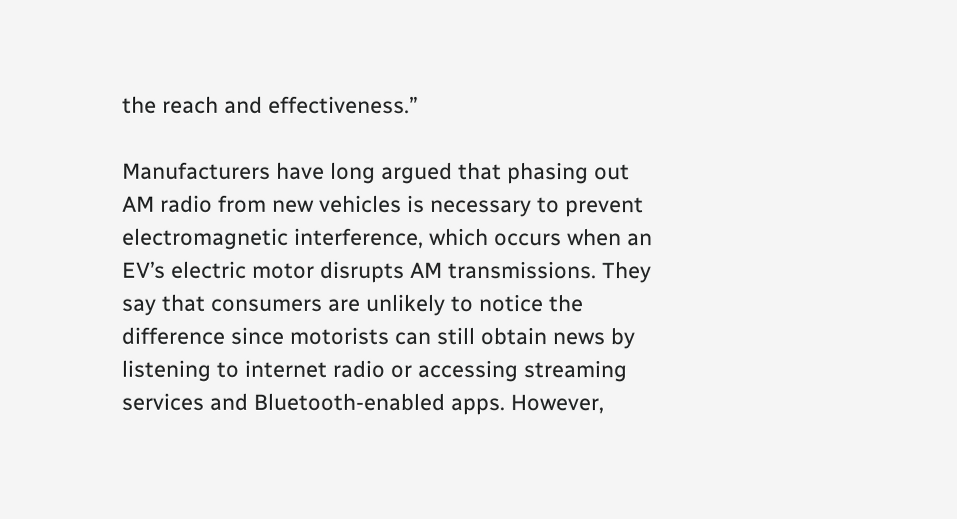the reach and effectiveness.”

Manufacturers have long argued that phasing out AM radio from new vehicles is necessary to prevent electromagnetic interference, which occurs when an EV’s electric motor disrupts AM transmissions. They say that consumers are unlikely to notice the difference since motorists can still obtain news by listening to internet radio or accessing streaming services and Bluetooth-enabled apps. However,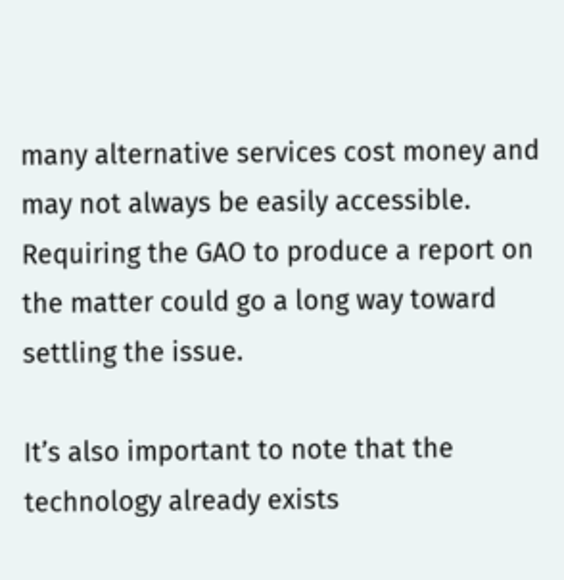many alternative services cost money and may not always be easily accessible. Requiring the GAO to produce a report on the matter could go a long way toward settling the issue.

It’s also important to note that the technology already exists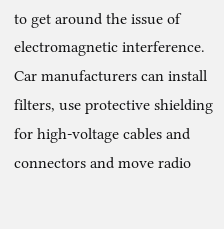to get around the issue of electromagnetic interference. Car manufacturers can install filters, use protective shielding for high-voltage cables and connectors and move radio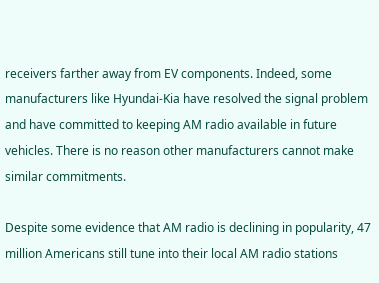receivers farther away from EV components. Indeed, some manufacturers like Hyundai-Kia have resolved the signal problem and have committed to keeping AM radio available in future vehicles. There is no reason other manufacturers cannot make similar commitments.

Despite some evidence that AM radio is declining in popularity, 47 million Americans still tune into their local AM radio stations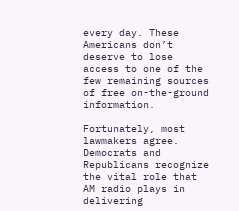every day. These Americans don’t deserve to lose access to one of the few remaining sources of free on-the-ground information.

Fortunately, most lawmakers agree. Democrats and Republicans recognize the vital role that AM radio plays in delivering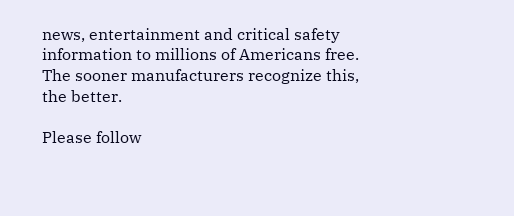news, entertainment and critical safety information to millions of Americans free. The sooner manufacturers recognize this, the better.

Please follow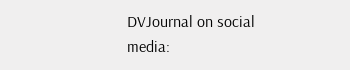DVJournal on social media: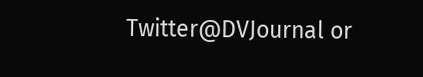Twitter@DVJournal or